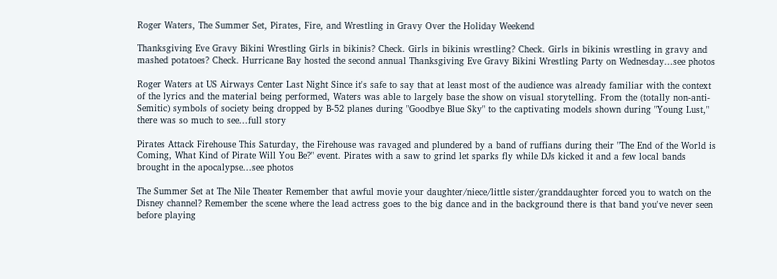Roger Waters, The Summer Set, Pirates, Fire, and Wrestling in Gravy Over the Holiday Weekend

Thanksgiving Eve Gravy Bikini Wrestling Girls in bikinis? Check. Girls in bikinis wrestling? Check. Girls in bikinis wrestling in gravy and mashed potatoes? Check. Hurricane Bay hosted the second annual Thanksgiving Eve Gravy Bikini Wrestling Party on Wednesday...see photos

Roger Waters at US Airways Center Last Night Since it's safe to say that at least most of the audience was already familiar with the context of the lyrics and the material being performed, Waters was able to largely base the show on visual storytelling. From the (totally non-anti-Semitic) symbols of society being dropped by B-52 planes during "Goodbye Blue Sky" to the captivating models shown during "Young Lust," there was so much to see...full story

Pirates Attack Firehouse This Saturday, the Firehouse was ravaged and plundered by a band of ruffians during their "The End of the World is Coming, What Kind of Pirate Will You Be?" event. Pirates with a saw to grind let sparks fly while DJs kicked it and a few local bands brought in the apocalypse...see photos

The Summer Set at The Nile Theater Remember that awful movie your daughter/niece/little sister/granddaughter forced you to watch on the Disney channel? Remember the scene where the lead actress goes to the big dance and in the background there is that band you've never seen before playing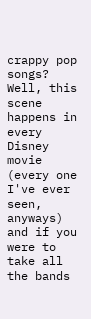crappy pop songs? Well, this scene happens in every Disney movie (every one I've ever seen, anyways) and if you were to take all the bands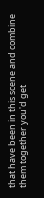that have been in this scene and combine them together you'd get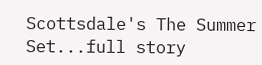Scottsdale's The Summer Set...full story